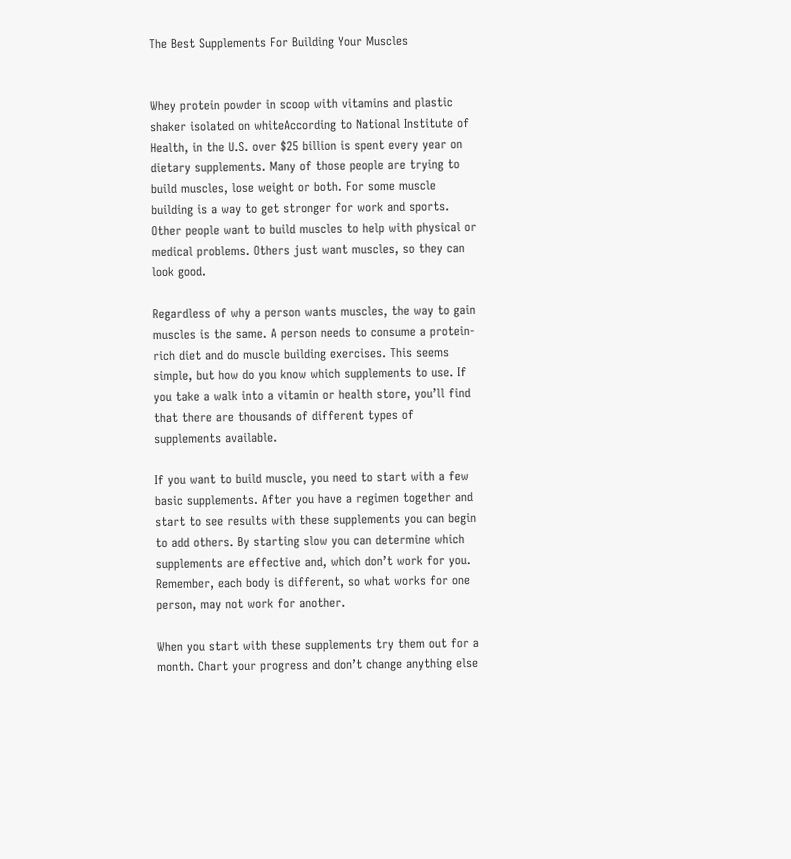The Best Supplements For Building Your Muscles


Whey protein powder in scoop with vitamins and plastic shaker isolated on whiteAccording to National Institute of Health, in the U.S. over $25 billion is spent every year on dietary supplements. Many of those people are trying to build muscles, lose weight or both. For some muscle building is a way to get stronger for work and sports. Other people want to build muscles to help with physical or medical problems. Others just want muscles, so they can look good.

Regardless of why a person wants muscles, the way to gain muscles is the same. A person needs to consume a protein-rich diet and do muscle building exercises. This seems simple, but how do you know which supplements to use. If you take a walk into a vitamin or health store, you’ll find that there are thousands of different types of supplements available.

If you want to build muscle, you need to start with a few basic supplements. After you have a regimen together and start to see results with these supplements you can begin to add others. By starting slow you can determine which supplements are effective and, which don’t work for you. Remember, each body is different, so what works for one person, may not work for another.

When you start with these supplements try them out for a month. Chart your progress and don’t change anything else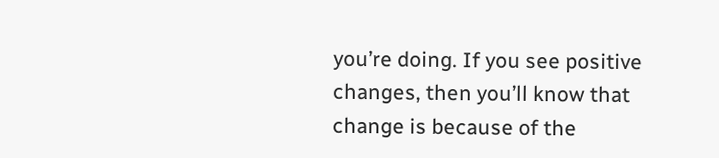you’re doing. If you see positive changes, then you’ll know that change is because of the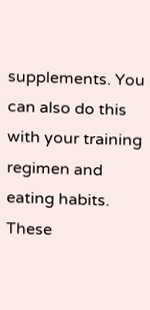supplements. You can also do this with your training regimen and eating habits. These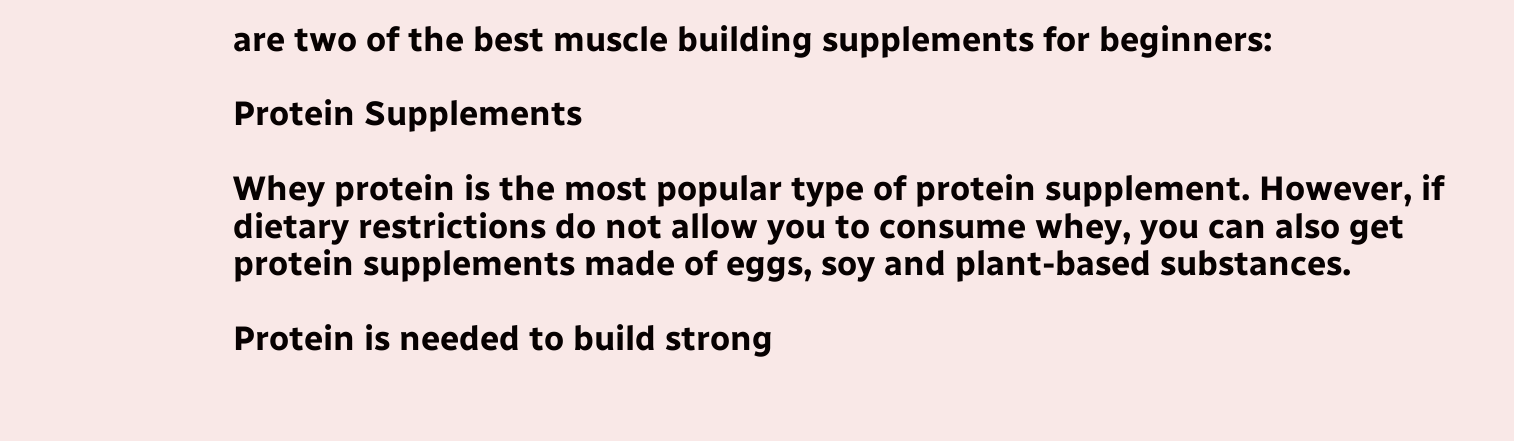are two of the best muscle building supplements for beginners:

Protein Supplements

Whey protein is the most popular type of protein supplement. However, if dietary restrictions do not allow you to consume whey, you can also get protein supplements made of eggs, soy and plant-based substances.

Protein is needed to build strong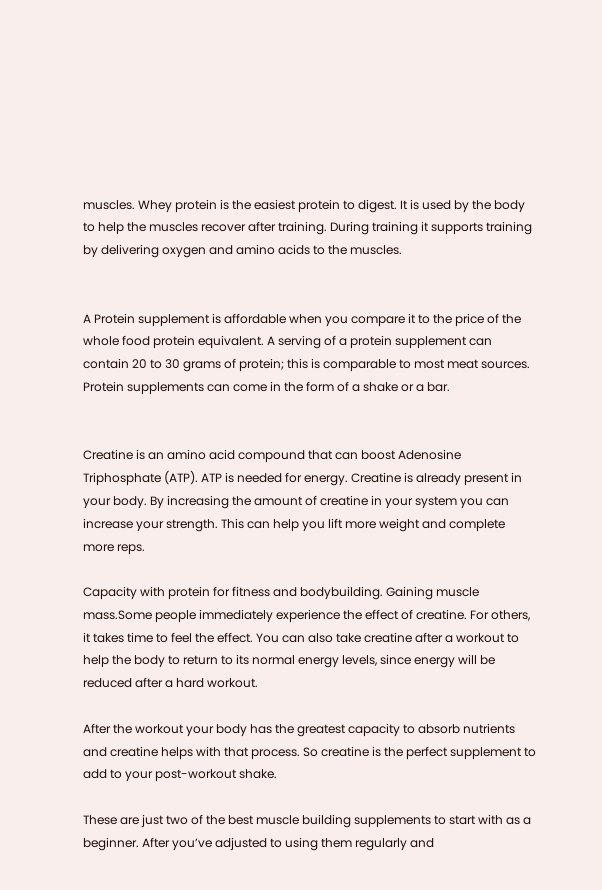muscles. Whey protein is the easiest protein to digest. It is used by the body to help the muscles recover after training. During training it supports training by delivering oxygen and amino acids to the muscles.


A Protein supplement is affordable when you compare it to the price of the whole food protein equivalent. A serving of a protein supplement can contain 20 to 30 grams of protein; this is comparable to most meat sources. Protein supplements can come in the form of a shake or a bar.


Creatine is an amino acid compound that can boost Adenosine Triphosphate (ATP). ATP is needed for energy. Creatine is already present in your body. By increasing the amount of creatine in your system you can increase your strength. This can help you lift more weight and complete more reps.

Capacity with protein for fitness and bodybuilding. Gaining muscle mass.Some people immediately experience the effect of creatine. For others, it takes time to feel the effect. You can also take creatine after a workout to help the body to return to its normal energy levels, since energy will be reduced after a hard workout.

After the workout your body has the greatest capacity to absorb nutrients and creatine helps with that process. So creatine is the perfect supplement to add to your post-workout shake.

These are just two of the best muscle building supplements to start with as a beginner. After you’ve adjusted to using them regularly and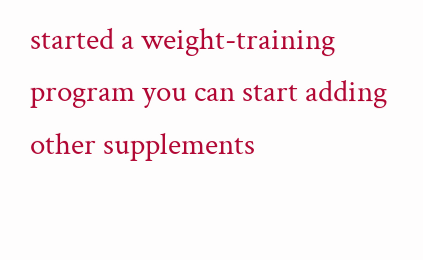started a weight-training program you can start adding other supplements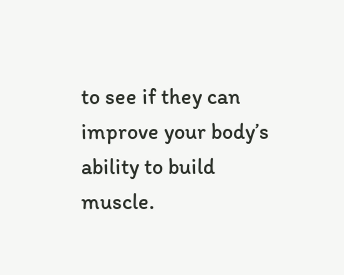to see if they can improve your body’s ability to build muscle.